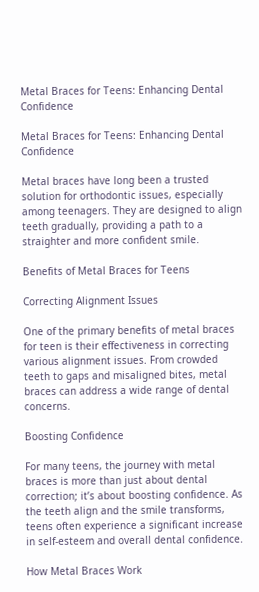Metal Braces for Teens: Enhancing Dental Confidence

Metal Braces for Teens: Enhancing Dental Confidence

Metal braces have long been a trusted solution for orthodontic issues, especially among teenagers. They are designed to align teeth gradually, providing a path to a straighter and more confident smile.

Benefits of Metal Braces for Teens

Correcting Alignment Issues

One of the primary benefits of metal braces for teen is their effectiveness in correcting various alignment issues. From crowded teeth to gaps and misaligned bites, metal braces can address a wide range of dental concerns.

Boosting Confidence

For many teens, the journey with metal braces is more than just about dental correction; it’s about boosting confidence. As the teeth align and the smile transforms, teens often experience a significant increase in self-esteem and overall dental confidence.

How Metal Braces Work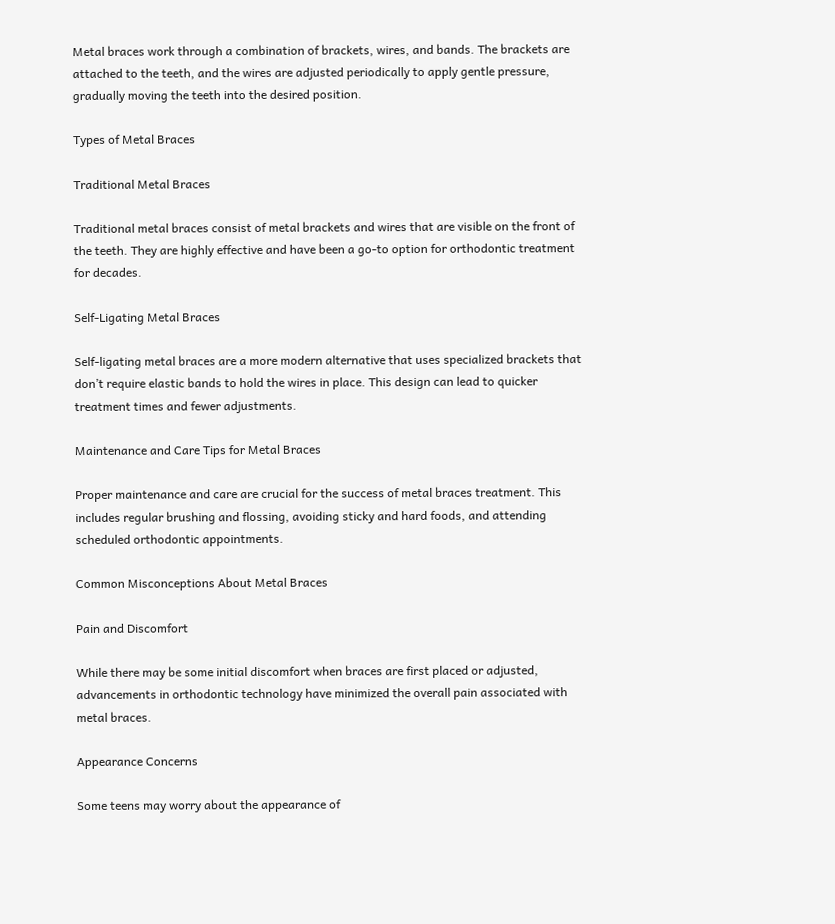Metal braces work through a combination of brackets, wires, and bands. The brackets are attached to the teeth, and the wires are adjusted periodically to apply gentle pressure, gradually moving the teeth into the desired position.

Types of Metal Braces

Traditional Metal Braces

Traditional metal braces consist of metal brackets and wires that are visible on the front of the teeth. They are highly effective and have been a go-to option for orthodontic treatment for decades.

Self-Ligating Metal Braces

Self-ligating metal braces are a more modern alternative that uses specialized brackets that don’t require elastic bands to hold the wires in place. This design can lead to quicker treatment times and fewer adjustments.

Maintenance and Care Tips for Metal Braces

Proper maintenance and care are crucial for the success of metal braces treatment. This includes regular brushing and flossing, avoiding sticky and hard foods, and attending scheduled orthodontic appointments.

Common Misconceptions About Metal Braces

Pain and Discomfort

While there may be some initial discomfort when braces are first placed or adjusted, advancements in orthodontic technology have minimized the overall pain associated with metal braces.

Appearance Concerns

Some teens may worry about the appearance of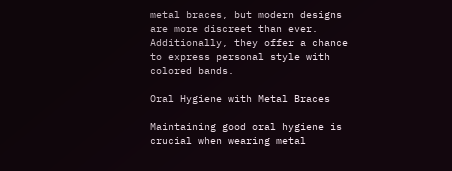metal braces, but modern designs are more discreet than ever. Additionally, they offer a chance to express personal style with colored bands.

Oral Hygiene with Metal Braces

Maintaining good oral hygiene is crucial when wearing metal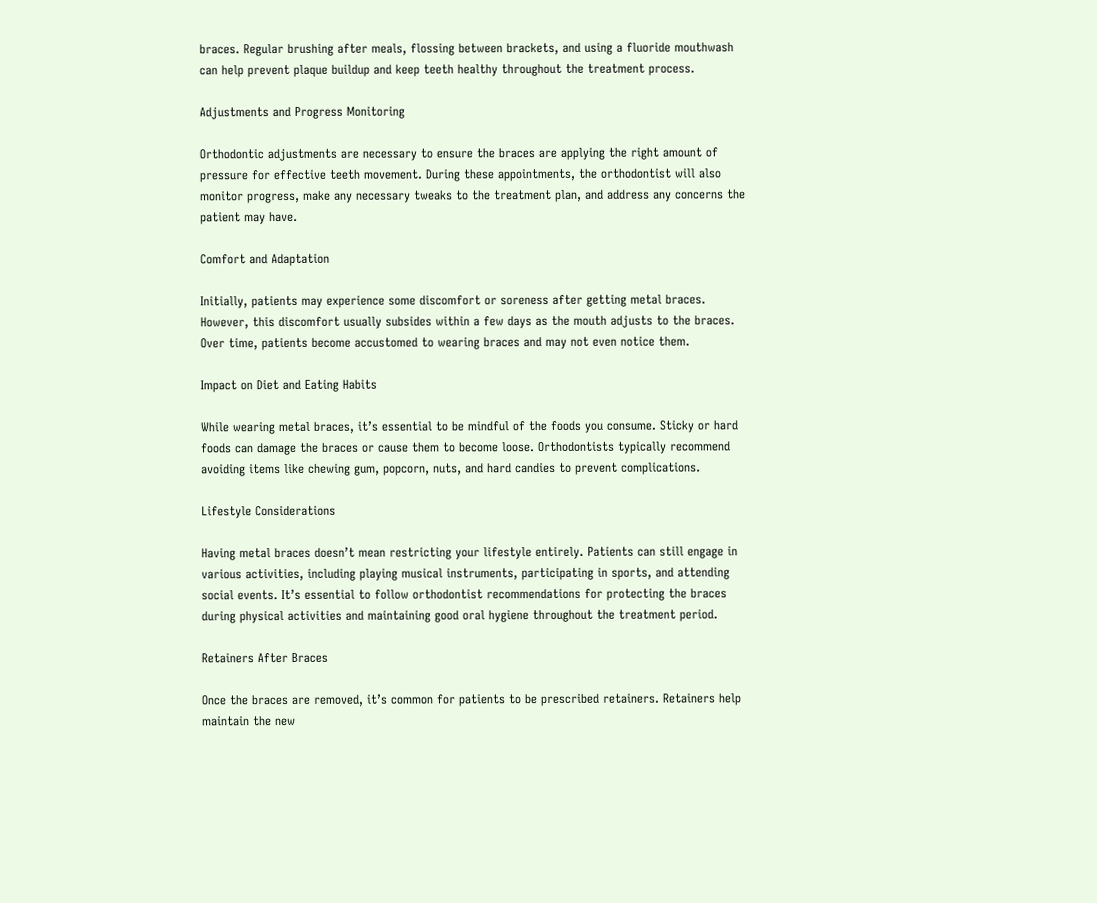braces. Regular brushing after meals, flossing between brackets, and using a fluoride mouthwash can help prevent plaque buildup and keep teeth healthy throughout the treatment process.

Adjustments and Progress Monitoring

Orthodontic adjustments are necessary to ensure the braces are applying the right amount of pressure for effective teeth movement. During these appointments, the orthodontist will also monitor progress, make any necessary tweaks to the treatment plan, and address any concerns the patient may have.

Comfort and Adaptation

Initially, patients may experience some discomfort or soreness after getting metal braces. However, this discomfort usually subsides within a few days as the mouth adjusts to the braces. Over time, patients become accustomed to wearing braces and may not even notice them.

Impact on Diet and Eating Habits

While wearing metal braces, it’s essential to be mindful of the foods you consume. Sticky or hard foods can damage the braces or cause them to become loose. Orthodontists typically recommend avoiding items like chewing gum, popcorn, nuts, and hard candies to prevent complications.

Lifestyle Considerations

Having metal braces doesn’t mean restricting your lifestyle entirely. Patients can still engage in various activities, including playing musical instruments, participating in sports, and attending social events. It’s essential to follow orthodontist recommendations for protecting the braces during physical activities and maintaining good oral hygiene throughout the treatment period.

Retainers After Braces

Once the braces are removed, it’s common for patients to be prescribed retainers. Retainers help maintain the new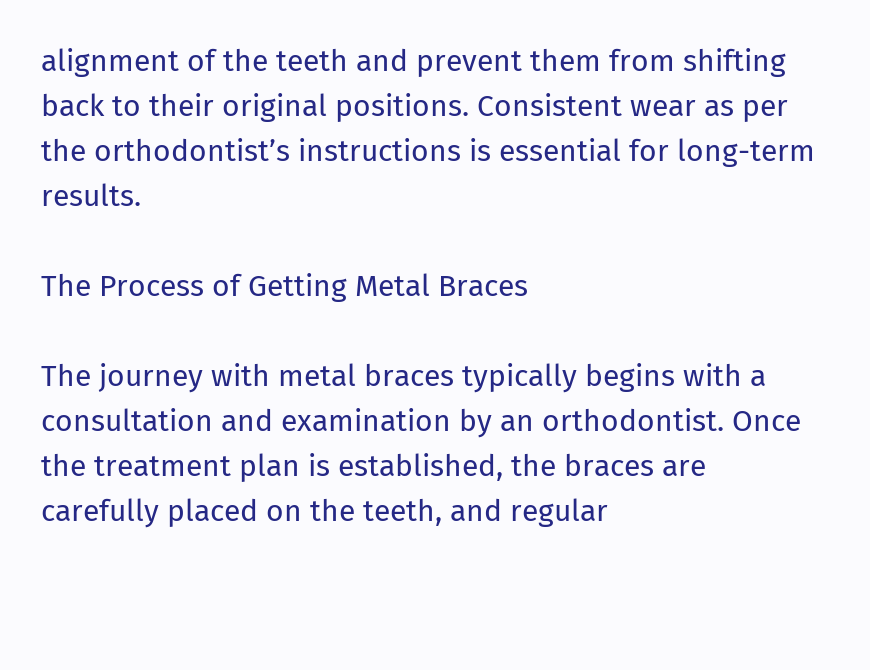alignment of the teeth and prevent them from shifting back to their original positions. Consistent wear as per the orthodontist’s instructions is essential for long-term results.

The Process of Getting Metal Braces

The journey with metal braces typically begins with a consultation and examination by an orthodontist. Once the treatment plan is established, the braces are carefully placed on the teeth, and regular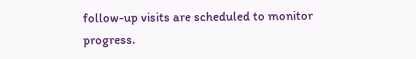follow-up visits are scheduled to monitor progress.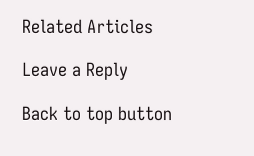Related Articles

Leave a Reply

Back to top button